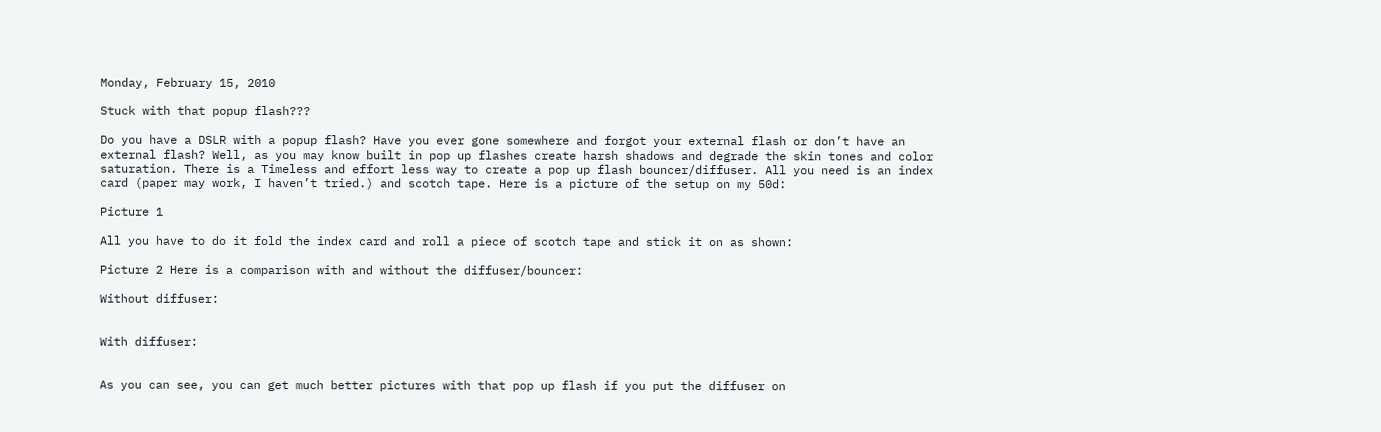Monday, February 15, 2010

Stuck with that popup flash???

Do you have a DSLR with a popup flash? Have you ever gone somewhere and forgot your external flash or don’t have an external flash? Well, as you may know built in pop up flashes create harsh shadows and degrade the skin tones and color saturation. There is a Timeless and effort less way to create a pop up flash bouncer/diffuser. All you need is an index card (paper may work, I haven’t tried.) and scotch tape. Here is a picture of the setup on my 50d:

Picture 1

All you have to do it fold the index card and roll a piece of scotch tape and stick it on as shown:

Picture 2 Here is a comparison with and without the diffuser/bouncer:

Without diffuser:


With diffuser:


As you can see, you can get much better pictures with that pop up flash if you put the diffuser on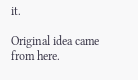it.

Original idea came from here.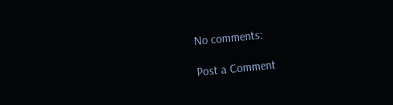No comments:

Post a Comment